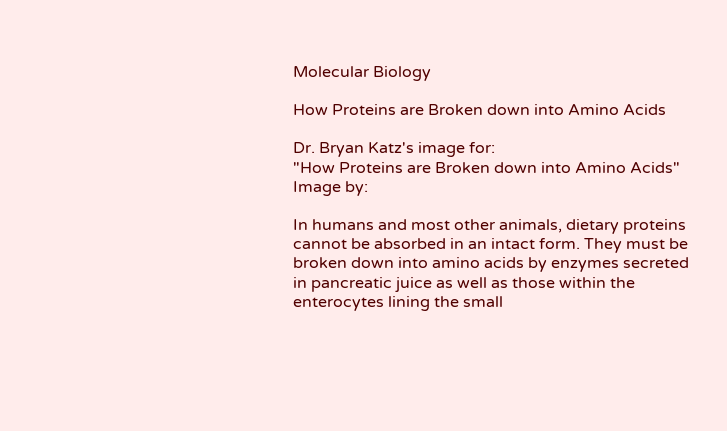Molecular Biology

How Proteins are Broken down into Amino Acids

Dr. Bryan Katz's image for:
"How Proteins are Broken down into Amino Acids"
Image by:

In humans and most other animals, dietary proteins cannot be absorbed in an intact form. They must be broken down into amino acids by enzymes secreted in pancreatic juice as well as those within the enterocytes lining the small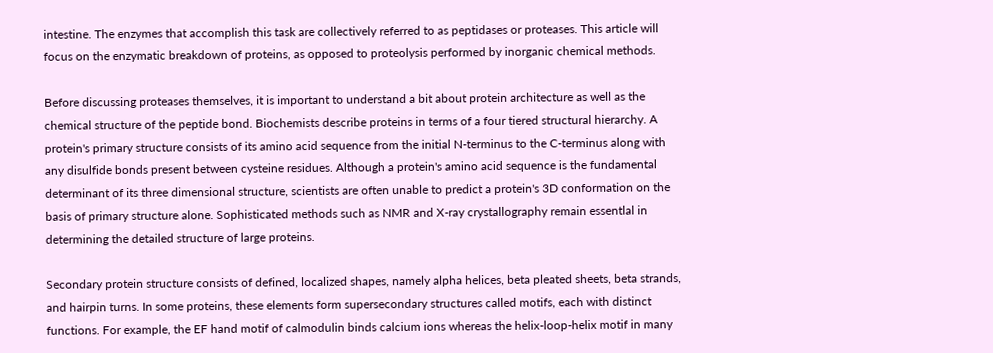intestine. The enzymes that accomplish this task are collectively referred to as peptidases or proteases. This article will focus on the enzymatic breakdown of proteins, as opposed to proteolysis performed by inorganic chemical methods.

Before discussing proteases themselves, it is important to understand a bit about protein architecture as well as the chemical structure of the peptide bond. Biochemists describe proteins in terms of a four tiered structural hierarchy. A protein's primary structure consists of its amino acid sequence from the initial N-terminus to the C-terminus along with any disulfide bonds present between cysteine residues. Although a protein's amino acid sequence is the fundamental determinant of its three dimensional structure, scientists are often unable to predict a protein's 3D conformation on the basis of primary structure alone. Sophisticated methods such as NMR and X-ray crystallography remain essentlal in determining the detailed structure of large proteins.

Secondary protein structure consists of defined, localized shapes, namely alpha helices, beta pleated sheets, beta strands, and hairpin turns. In some proteins, these elements form supersecondary structures called motifs, each with distinct functions. For example, the EF hand motif of calmodulin binds calcium ions whereas the helix-loop-helix motif in many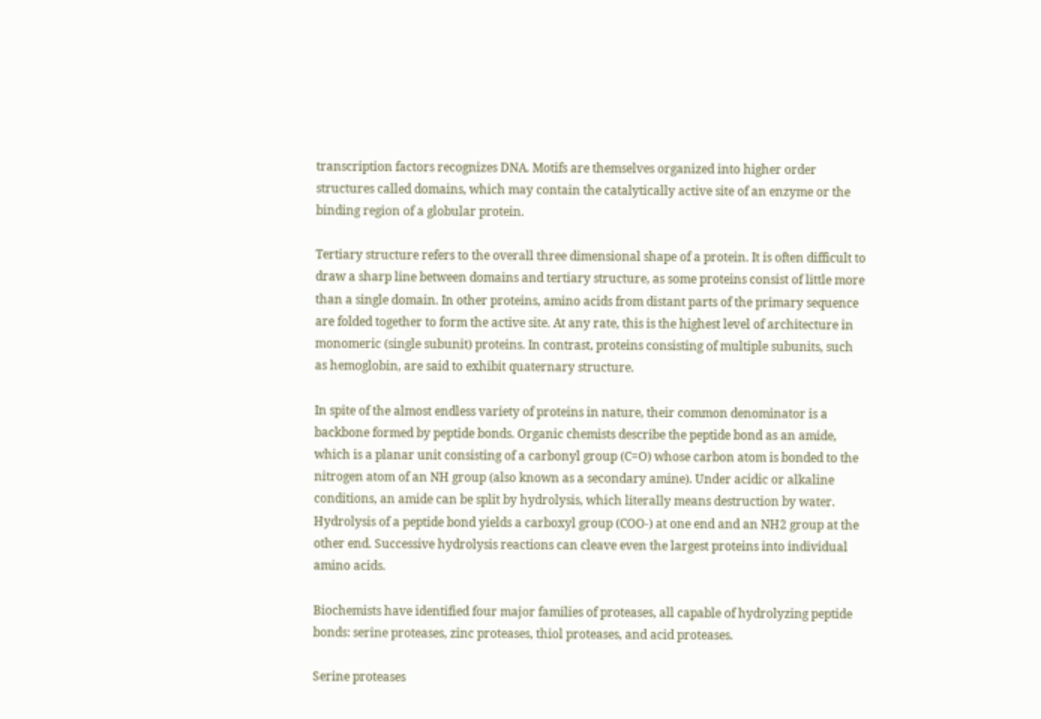transcription factors recognizes DNA. Motifs are themselves organized into higher order structures called domains, which may contain the catalytically active site of an enzyme or the binding region of a globular protein.

Tertiary structure refers to the overall three dimensional shape of a protein. It is often difficult to draw a sharp line between domains and tertiary structure, as some proteins consist of little more than a single domain. In other proteins, amino acids from distant parts of the primary sequence are folded together to form the active site. At any rate, this is the highest level of architecture in monomeric (single subunit) proteins. In contrast, proteins consisting of multiple subunits, such as hemoglobin, are said to exhibit quaternary structure.

In spite of the almost endless variety of proteins in nature, their common denominator is a backbone formed by peptide bonds. Organic chemists describe the peptide bond as an amide, which is a planar unit consisting of a carbonyl group (C=O) whose carbon atom is bonded to the nitrogen atom of an NH group (also known as a secondary amine). Under acidic or alkaline conditions, an amide can be split by hydrolysis, which literally means destruction by water. Hydrolysis of a peptide bond yields a carboxyl group (COO-) at one end and an NH2 group at the other end. Successive hydrolysis reactions can cleave even the largest proteins into individual amino acids.

Biochemists have identified four major families of proteases, all capable of hydrolyzing peptide bonds: serine proteases, zinc proteases, thiol proteases, and acid proteases.

Serine proteases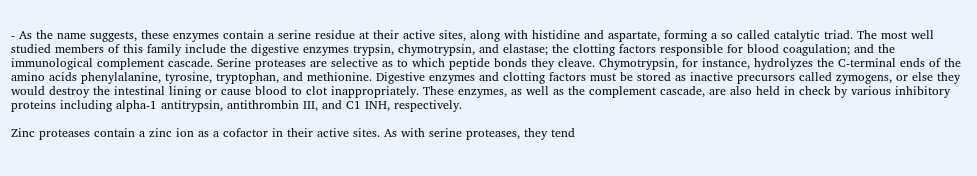- As the name suggests, these enzymes contain a serine residue at their active sites, along with histidine and aspartate, forming a so called catalytic triad. The most well studied members of this family include the digestive enzymes trypsin, chymotrypsin, and elastase; the clotting factors responsible for blood coagulation; and the immunological complement cascade. Serine proteases are selective as to which peptide bonds they cleave. Chymotrypsin, for instance, hydrolyzes the C-terminal ends of the amino acids phenylalanine, tyrosine, tryptophan, and methionine. Digestive enzymes and clotting factors must be stored as inactive precursors called zymogens, or else they would destroy the intestinal lining or cause blood to clot inappropriately. These enzymes, as well as the complement cascade, are also held in check by various inhibitory proteins including alpha-1 antitrypsin, antithrombin III, and C1 INH, respectively.

Zinc proteases contain a zinc ion as a cofactor in their active sites. As with serine proteases, they tend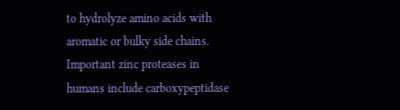to hydrolyze amino acids with aromatic or bulky side chains. Important zinc proteases in humans include carboxypeptidase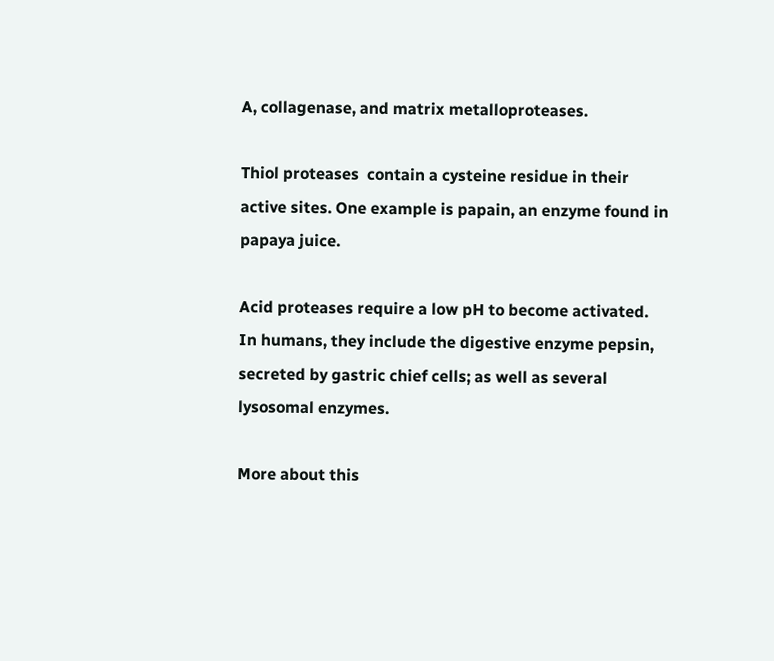A, collagenase, and matrix metalloproteases.

Thiol proteases  contain a cysteine residue in their active sites. One example is papain, an enzyme found in papaya juice.

Acid proteases require a low pH to become activated. In humans, they include the digestive enzyme pepsin, secreted by gastric chief cells; as well as several lysosomal enzymes.

More about this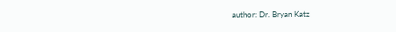author: Dr. Bryan Katz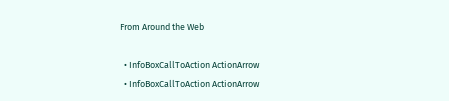From Around the Web

  • InfoBoxCallToAction ActionArrow
  • InfoBoxCallToAction ActionArrow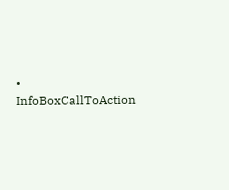• InfoBoxCallToAction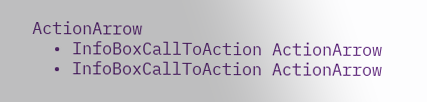ActionArrow
  • InfoBoxCallToAction ActionArrow
  • InfoBoxCallToAction ActionArrow